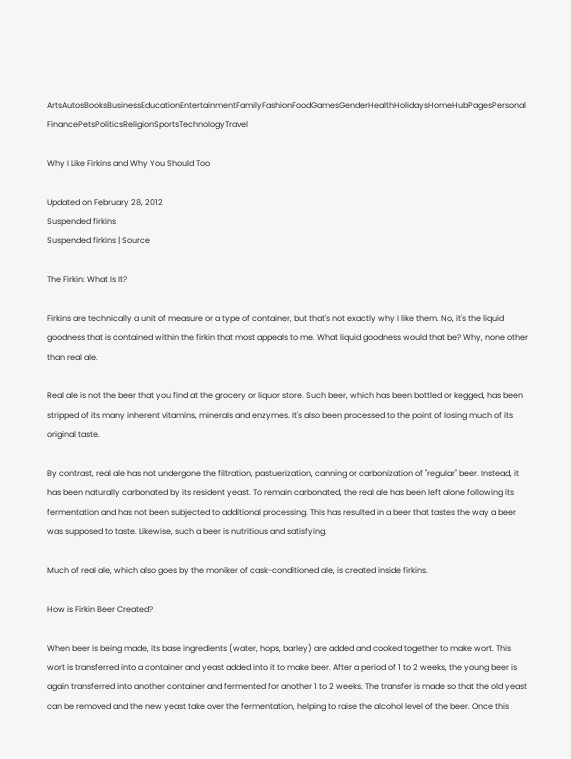ArtsAutosBooksBusinessEducationEntertainmentFamilyFashionFoodGamesGenderHealthHolidaysHomeHubPagesPersonal FinancePetsPoliticsReligionSportsTechnologyTravel

Why I Like Firkins and Why You Should Too

Updated on February 28, 2012
Suspended firkins
Suspended firkins | Source

The Firkin: What Is It?

Firkins are technically a unit of measure or a type of container, but that's not exactly why I like them. No, it's the liquid goodness that is contained within the firkin that most appeals to me. What liquid goodness would that be? Why, none other than real ale.

Real ale is not the beer that you find at the grocery or liquor store. Such beer, which has been bottled or kegged, has been stripped of its many inherent vitamins, minerals and enzymes. It's also been processed to the point of losing much of its original taste.

By contrast, real ale has not undergone the filtration, pastuerization, canning or carbonization of "regular" beer. Instead, it has been naturally carbonated by its resident yeast. To remain carbonated, the real ale has been left alone following its fermentation and has not been subjected to additional processing. This has resulted in a beer that tastes the way a beer was supposed to taste. Likewise, such a beer is nutritious and satisfying.

Much of real ale, which also goes by the moniker of cask-conditioned ale, is created inside firkins.

How is Firkin Beer Created?

When beer is being made, its base ingredients (water, hops, barley) are added and cooked together to make wort. This wort is transferred into a container and yeast added into it to make beer. After a period of 1 to 2 weeks, the young beer is again transferred into another container and fermented for another 1 to 2 weeks. The transfer is made so that the old yeast can be removed and the new yeast take over the fermentation, helping to raise the alcohol level of the beer. Once this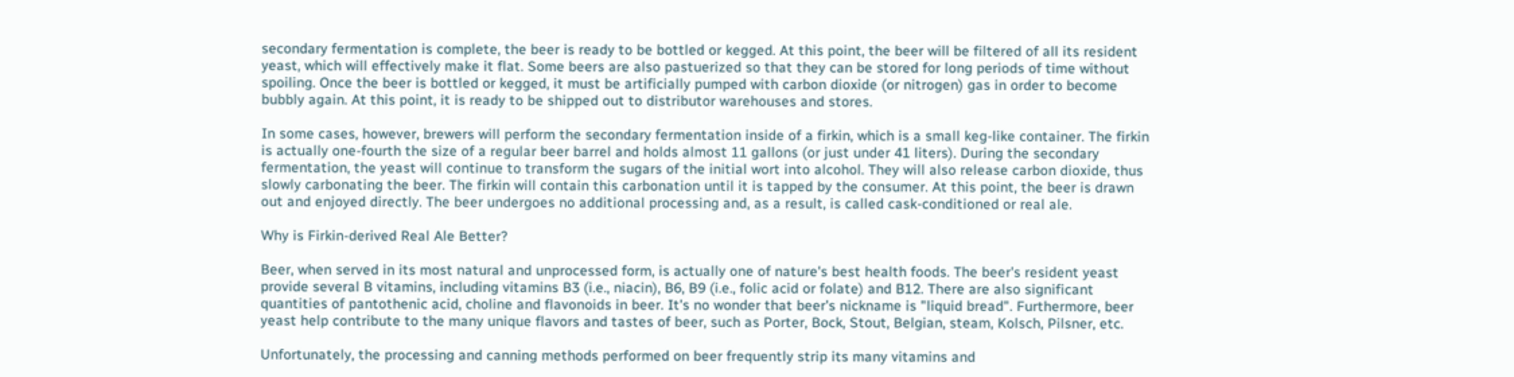secondary fermentation is complete, the beer is ready to be bottled or kegged. At this point, the beer will be filtered of all its resident yeast, which will effectively make it flat. Some beers are also pastuerized so that they can be stored for long periods of time without spoiling. Once the beer is bottled or kegged, it must be artificially pumped with carbon dioxide (or nitrogen) gas in order to become bubbly again. At this point, it is ready to be shipped out to distributor warehouses and stores.

In some cases, however, brewers will perform the secondary fermentation inside of a firkin, which is a small keg-like container. The firkin is actually one-fourth the size of a regular beer barrel and holds almost 11 gallons (or just under 41 liters). During the secondary fermentation, the yeast will continue to transform the sugars of the initial wort into alcohol. They will also release carbon dioxide, thus slowly carbonating the beer. The firkin will contain this carbonation until it is tapped by the consumer. At this point, the beer is drawn out and enjoyed directly. The beer undergoes no additional processing and, as a result, is called cask-conditioned or real ale.

Why is Firkin-derived Real Ale Better?

Beer, when served in its most natural and unprocessed form, is actually one of nature's best health foods. The beer's resident yeast provide several B vitamins, including vitamins B3 (i.e., niacin), B6, B9 (i.e., folic acid or folate) and B12. There are also significant quantities of pantothenic acid, choline and flavonoids in beer. It's no wonder that beer's nickname is "liquid bread". Furthermore, beer yeast help contribute to the many unique flavors and tastes of beer, such as Porter, Bock, Stout, Belgian, steam, Kolsch, Pilsner, etc.

Unfortunately, the processing and canning methods performed on beer frequently strip its many vitamins and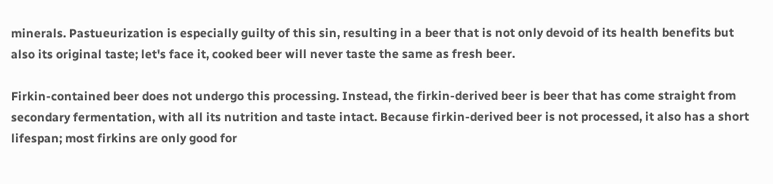minerals. Pastueurization is especially guilty of this sin, resulting in a beer that is not only devoid of its health benefits but also its original taste; let's face it, cooked beer will never taste the same as fresh beer.

Firkin-contained beer does not undergo this processing. Instead, the firkin-derived beer is beer that has come straight from secondary fermentation, with all its nutrition and taste intact. Because firkin-derived beer is not processed, it also has a short lifespan; most firkins are only good for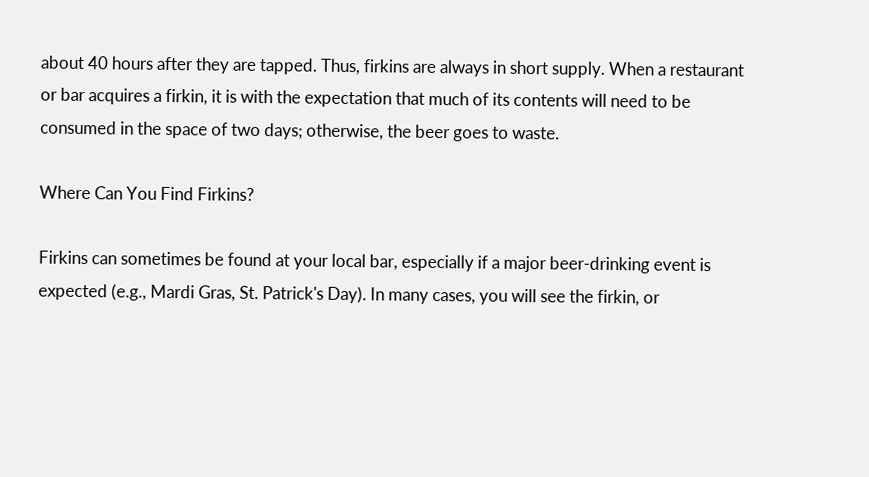about 40 hours after they are tapped. Thus, firkins are always in short supply. When a restaurant or bar acquires a firkin, it is with the expectation that much of its contents will need to be consumed in the space of two days; otherwise, the beer goes to waste.

Where Can You Find Firkins?

Firkins can sometimes be found at your local bar, especially if a major beer-drinking event is expected (e.g., Mardi Gras, St. Patrick's Day). In many cases, you will see the firkin, or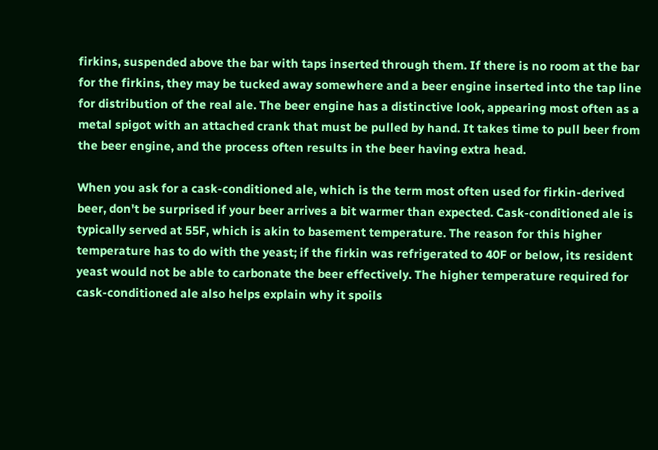firkins, suspended above the bar with taps inserted through them. If there is no room at the bar for the firkins, they may be tucked away somewhere and a beer engine inserted into the tap line for distribution of the real ale. The beer engine has a distinctive look, appearing most often as a metal spigot with an attached crank that must be pulled by hand. It takes time to pull beer from the beer engine, and the process often results in the beer having extra head.

When you ask for a cask-conditioned ale, which is the term most often used for firkin-derived beer, don't be surprised if your beer arrives a bit warmer than expected. Cask-conditioned ale is typically served at 55F, which is akin to basement temperature. The reason for this higher temperature has to do with the yeast; if the firkin was refrigerated to 40F or below, its resident yeast would not be able to carbonate the beer effectively. The higher temperature required for cask-conditioned ale also helps explain why it spoils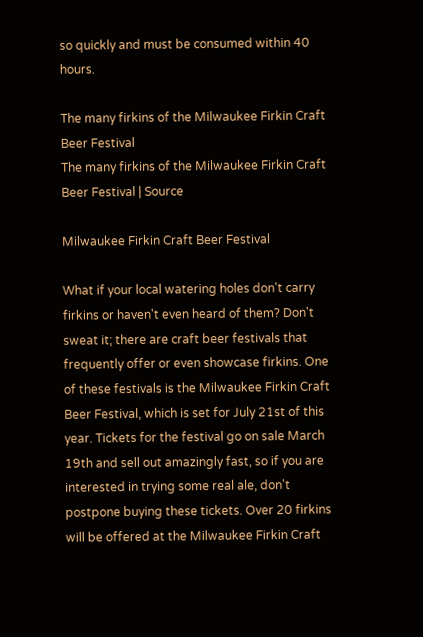so quickly and must be consumed within 40 hours.

The many firkins of the Milwaukee Firkin Craft Beer Festival
The many firkins of the Milwaukee Firkin Craft Beer Festival | Source

Milwaukee Firkin Craft Beer Festival

What if your local watering holes don't carry firkins or haven't even heard of them? Don't sweat it; there are craft beer festivals that frequently offer or even showcase firkins. One of these festivals is the Milwaukee Firkin Craft Beer Festival, which is set for July 21st of this year. Tickets for the festival go on sale March 19th and sell out amazingly fast, so if you are interested in trying some real ale, don't postpone buying these tickets. Over 20 firkins will be offered at the Milwaukee Firkin Craft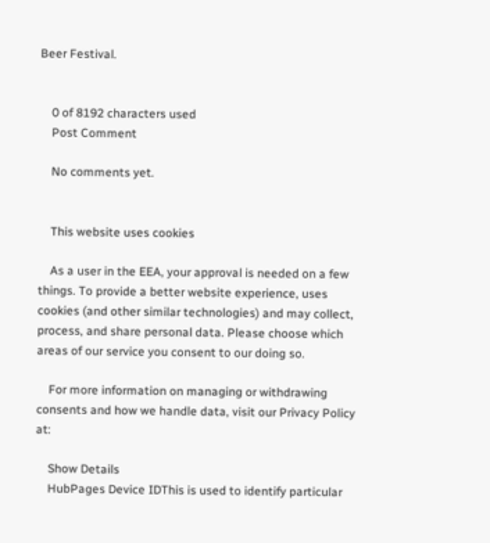Beer Festival.


    0 of 8192 characters used
    Post Comment

    No comments yet.


    This website uses cookies

    As a user in the EEA, your approval is needed on a few things. To provide a better website experience, uses cookies (and other similar technologies) and may collect, process, and share personal data. Please choose which areas of our service you consent to our doing so.

    For more information on managing or withdrawing consents and how we handle data, visit our Privacy Policy at:

    Show Details
    HubPages Device IDThis is used to identify particular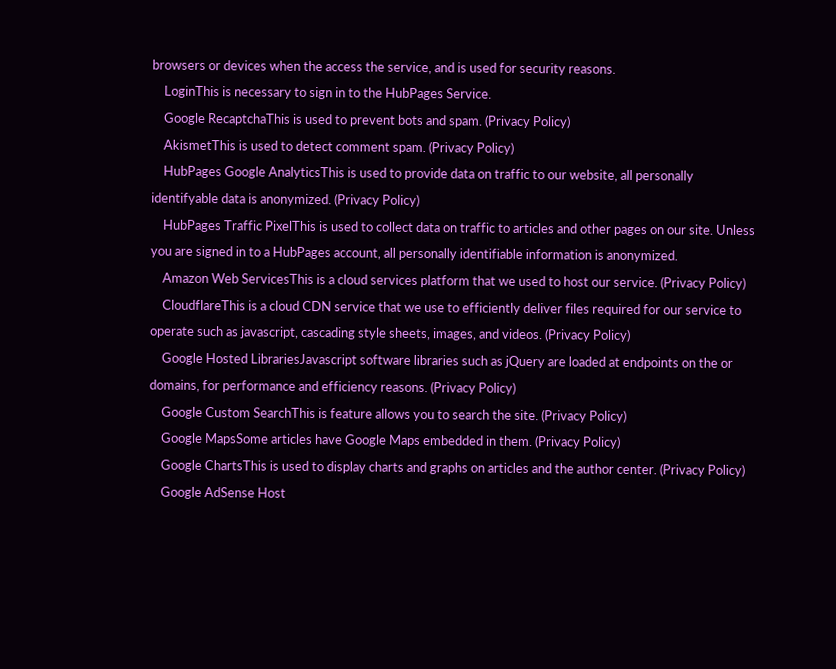browsers or devices when the access the service, and is used for security reasons.
    LoginThis is necessary to sign in to the HubPages Service.
    Google RecaptchaThis is used to prevent bots and spam. (Privacy Policy)
    AkismetThis is used to detect comment spam. (Privacy Policy)
    HubPages Google AnalyticsThis is used to provide data on traffic to our website, all personally identifyable data is anonymized. (Privacy Policy)
    HubPages Traffic PixelThis is used to collect data on traffic to articles and other pages on our site. Unless you are signed in to a HubPages account, all personally identifiable information is anonymized.
    Amazon Web ServicesThis is a cloud services platform that we used to host our service. (Privacy Policy)
    CloudflareThis is a cloud CDN service that we use to efficiently deliver files required for our service to operate such as javascript, cascading style sheets, images, and videos. (Privacy Policy)
    Google Hosted LibrariesJavascript software libraries such as jQuery are loaded at endpoints on the or domains, for performance and efficiency reasons. (Privacy Policy)
    Google Custom SearchThis is feature allows you to search the site. (Privacy Policy)
    Google MapsSome articles have Google Maps embedded in them. (Privacy Policy)
    Google ChartsThis is used to display charts and graphs on articles and the author center. (Privacy Policy)
    Google AdSense Host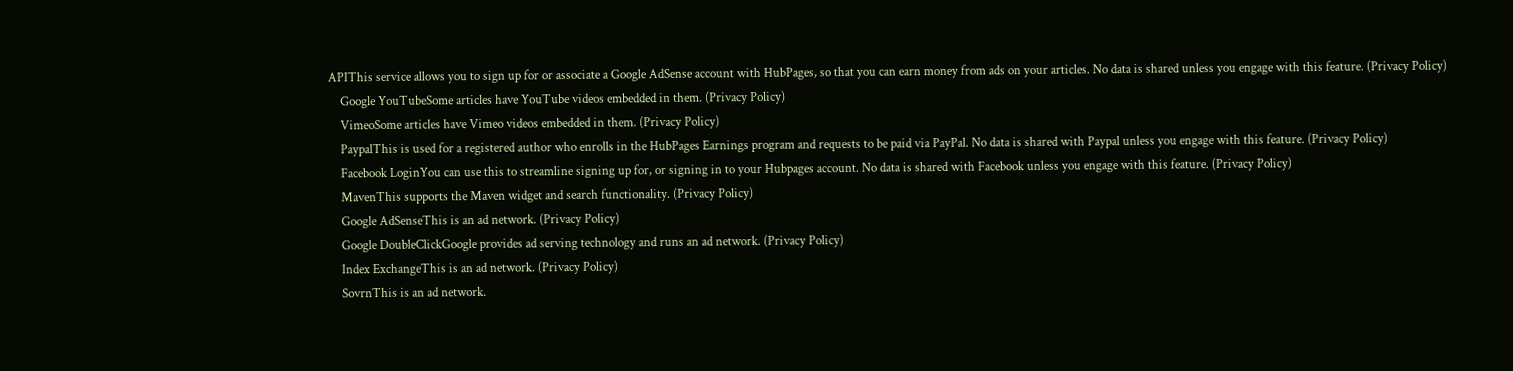APIThis service allows you to sign up for or associate a Google AdSense account with HubPages, so that you can earn money from ads on your articles. No data is shared unless you engage with this feature. (Privacy Policy)
    Google YouTubeSome articles have YouTube videos embedded in them. (Privacy Policy)
    VimeoSome articles have Vimeo videos embedded in them. (Privacy Policy)
    PaypalThis is used for a registered author who enrolls in the HubPages Earnings program and requests to be paid via PayPal. No data is shared with Paypal unless you engage with this feature. (Privacy Policy)
    Facebook LoginYou can use this to streamline signing up for, or signing in to your Hubpages account. No data is shared with Facebook unless you engage with this feature. (Privacy Policy)
    MavenThis supports the Maven widget and search functionality. (Privacy Policy)
    Google AdSenseThis is an ad network. (Privacy Policy)
    Google DoubleClickGoogle provides ad serving technology and runs an ad network. (Privacy Policy)
    Index ExchangeThis is an ad network. (Privacy Policy)
    SovrnThis is an ad network.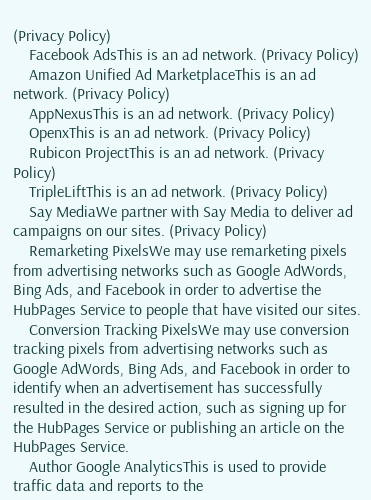(Privacy Policy)
    Facebook AdsThis is an ad network. (Privacy Policy)
    Amazon Unified Ad MarketplaceThis is an ad network. (Privacy Policy)
    AppNexusThis is an ad network. (Privacy Policy)
    OpenxThis is an ad network. (Privacy Policy)
    Rubicon ProjectThis is an ad network. (Privacy Policy)
    TripleLiftThis is an ad network. (Privacy Policy)
    Say MediaWe partner with Say Media to deliver ad campaigns on our sites. (Privacy Policy)
    Remarketing PixelsWe may use remarketing pixels from advertising networks such as Google AdWords, Bing Ads, and Facebook in order to advertise the HubPages Service to people that have visited our sites.
    Conversion Tracking PixelsWe may use conversion tracking pixels from advertising networks such as Google AdWords, Bing Ads, and Facebook in order to identify when an advertisement has successfully resulted in the desired action, such as signing up for the HubPages Service or publishing an article on the HubPages Service.
    Author Google AnalyticsThis is used to provide traffic data and reports to the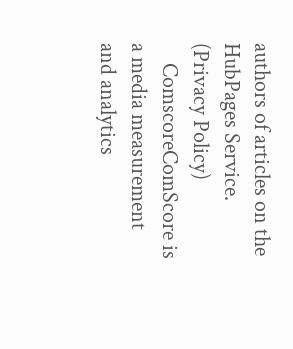authors of articles on the HubPages Service. (Privacy Policy)
    ComscoreComScore is a media measurement and analytics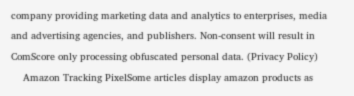company providing marketing data and analytics to enterprises, media and advertising agencies, and publishers. Non-consent will result in ComScore only processing obfuscated personal data. (Privacy Policy)
    Amazon Tracking PixelSome articles display amazon products as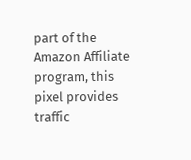part of the Amazon Affiliate program, this pixel provides traffic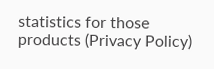statistics for those products (Privacy Policy)